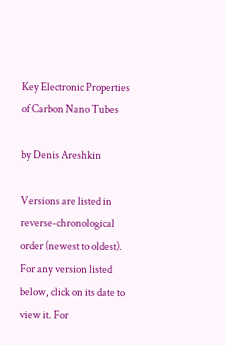Key Electronic Properties of Carbon Nano Tubes

by Denis Areshkin

Versions are listed in reverse-chronological order (newest to oldest). For any version listed below, click on its date to view it. For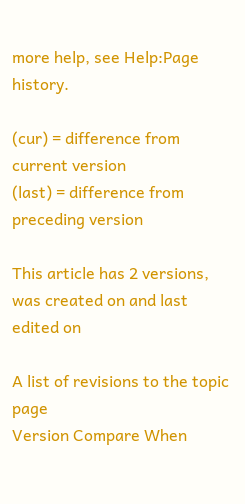more help, see Help:Page history.

(cur) = difference from current version
(last) = difference from preceding version

This article has 2 versions, was created on and last edited on

A list of revisions to the topic page
Version Compare When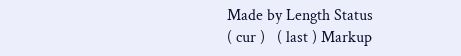Made by Length Status
( cur )   ( last ) Markup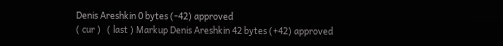Denis Areshkin 0 bytes (-42) approved
( cur )   ( last ) Markup Denis Areshkin 42 bytes (+42) approved